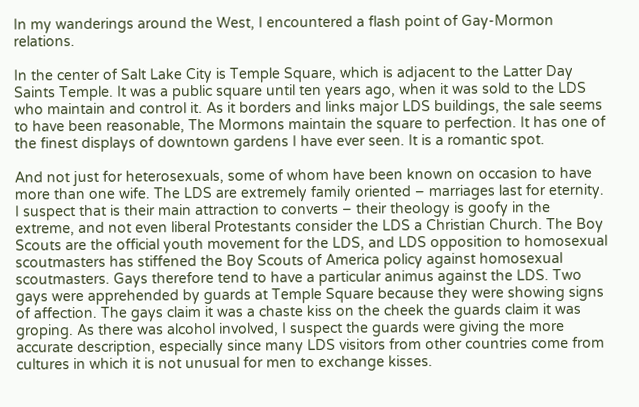In my wanderings around the West, I encountered a flash point of Gay-Mormon relations.

In the center of Salt Lake City is Temple Square, which is adjacent to the Latter Day Saints Temple. It was a public square until ten years ago, when it was sold to the LDS who maintain and control it. As it borders and links major LDS buildings, the sale seems to have been reasonable, The Mormons maintain the square to perfection. It has one of the finest displays of downtown gardens I have ever seen. It is a romantic spot.

And not just for heterosexuals, some of whom have been known on occasion to have more than one wife. The LDS are extremely family oriented – marriages last for eternity. I suspect that is their main attraction to converts – their theology is goofy in the extreme, and not even liberal Protestants consider the LDS a Christian Church. The Boy Scouts are the official youth movement for the LDS, and LDS opposition to homosexual scoutmasters has stiffened the Boy Scouts of America policy against homosexual scoutmasters. Gays therefore tend to have a particular animus against the LDS. Two gays were apprehended by guards at Temple Square because they were showing signs of affection. The gays claim it was a chaste kiss on the cheek the guards claim it was groping. As there was alcohol involved, I suspect the guards were giving the more accurate description, especially since many LDS visitors from other countries come from cultures in which it is not unusual for men to exchange kisses.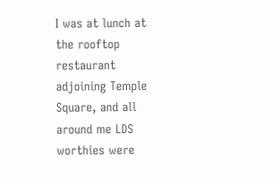I was at lunch at the rooftop restaurant adjoining Temple Square, and all around me LDS worthies were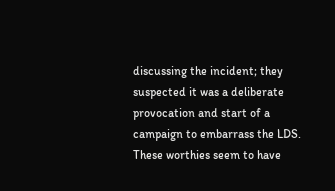discussing the incident; they suspected it was a deliberate provocation and start of a campaign to embarrass the LDS. These worthies seem to have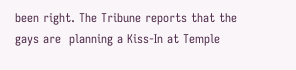been right. The Tribune reports that the gays are  planning a Kiss-In at Temple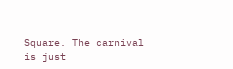Square. The carnival is just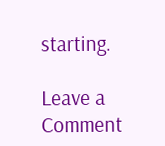starting.

Leave a Comment